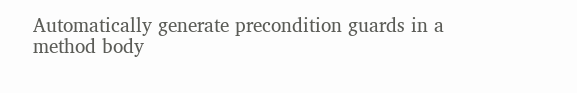Automatically generate precondition guards in a method body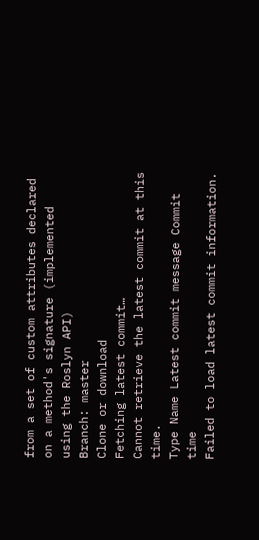from a set of custom attributes declared on a method's signature (implemented using the Roslyn API)
Branch: master
Clone or download
Fetching latest commit…
Cannot retrieve the latest commit at this time.
Type Name Latest commit message Commit time
Failed to load latest commit information.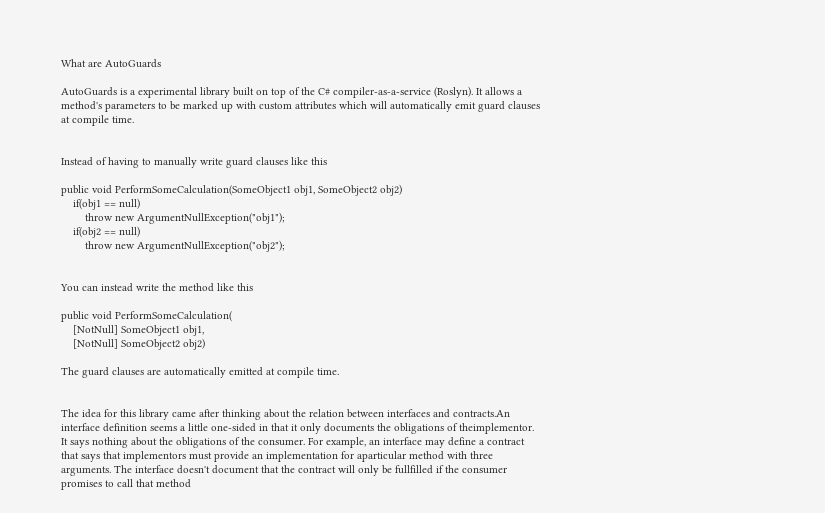What are AutoGuards

AutoGuards is a experimental library built on top of the C# compiler-as-a-service (Roslyn). It allows a method's parameters to be marked up with custom attributes which will automatically emit guard clauses at compile time.


Instead of having to manually write guard clauses like this

public void PerformSomeCalculation(SomeObject1 obj1, SomeObject2 obj2)
    if(obj1 == null)
        throw new ArgumentNullException("obj1");
    if(obj2 == null)
        throw new ArgumentNullException("obj2");


You can instead write the method like this

public void PerformSomeCalculation(
    [NotNull] SomeObject1 obj1,
    [NotNull] SomeObject2 obj2)

The guard clauses are automatically emitted at compile time.


The idea for this library came after thinking about the relation between interfaces and contracts.An interface definition seems a little one-sided in that it only documents the obligations of theimplementor. It says nothing about the obligations of the consumer. For example, an interface may define a contract that says that implementors must provide an implementation for aparticular method with three arguments. The interface doesn't document that the contract will only be fullfilled if the consumer promises to call that method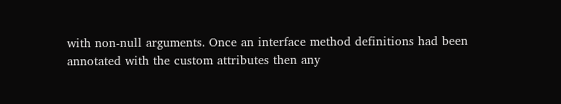with non-null arguments. Once an interface method definitions had been annotated with the custom attributes then any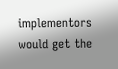implementors would get the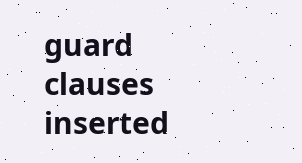guard clauses inserted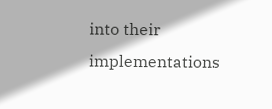into their implementations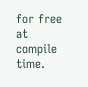for free at compile time.